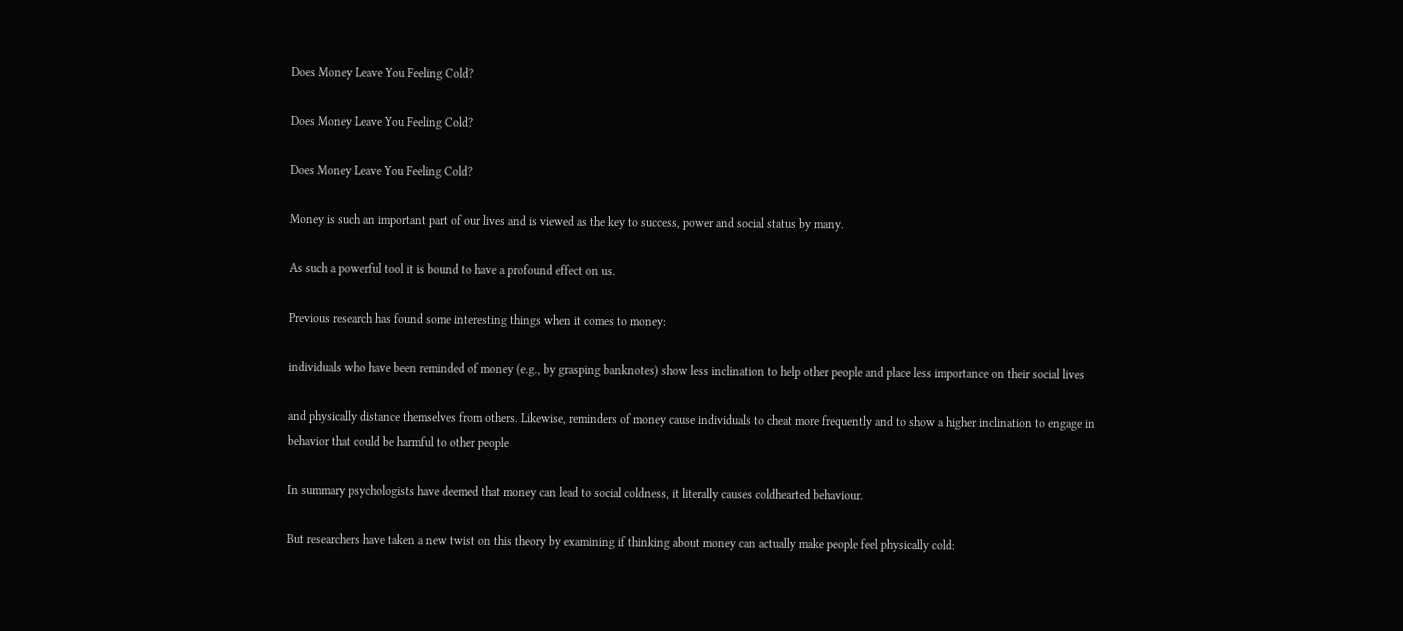Does Money Leave You Feeling Cold?

Does Money Leave You Feeling Cold?

Does Money Leave You Feeling Cold?

Money is such an important part of our lives and is viewed as the key to success, power and social status by many.

As such a powerful tool it is bound to have a profound effect on us.

Previous research has found some interesting things when it comes to money:

individuals who have been reminded of money (e.g., by grasping banknotes) show less inclination to help other people and place less importance on their social lives

and physically distance themselves from others. Likewise, reminders of money cause individuals to cheat more frequently and to show a higher inclination to engage in behavior that could be harmful to other people

In summary psychologists have deemed that money can lead to social coldness, it literally causes coldhearted behaviour.

But researchers have taken a new twist on this theory by examining if thinking about money can actually make people feel physically cold: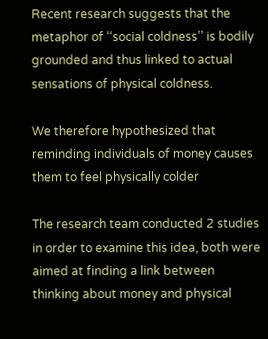Recent research suggests that the metaphor of ‘‘social coldness’’ is bodily grounded and thus linked to actual sensations of physical coldness.

We therefore hypothesized that reminding individuals of money causes them to feel physically colder

The research team conducted 2 studies in order to examine this idea, both were aimed at finding a link between thinking about money and physical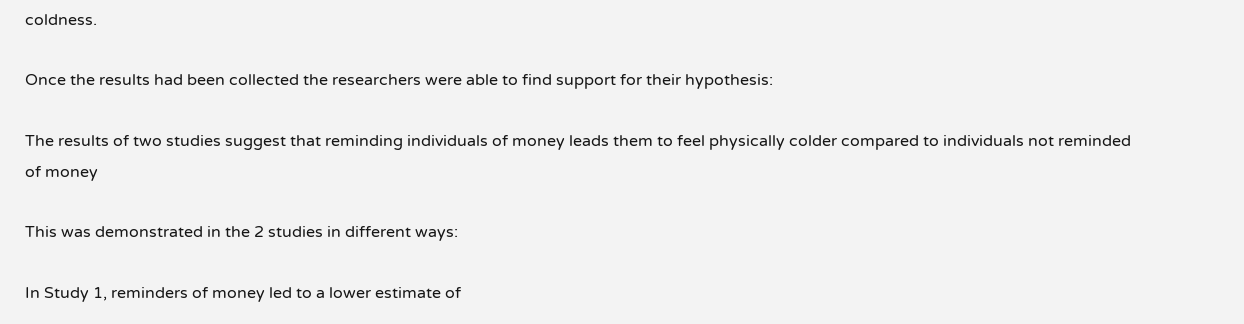coldness.

Once the results had been collected the researchers were able to find support for their hypothesis:

The results of two studies suggest that reminding individuals of money leads them to feel physically colder compared to individuals not reminded of money

This was demonstrated in the 2 studies in different ways:

In Study 1, reminders of money led to a lower estimate of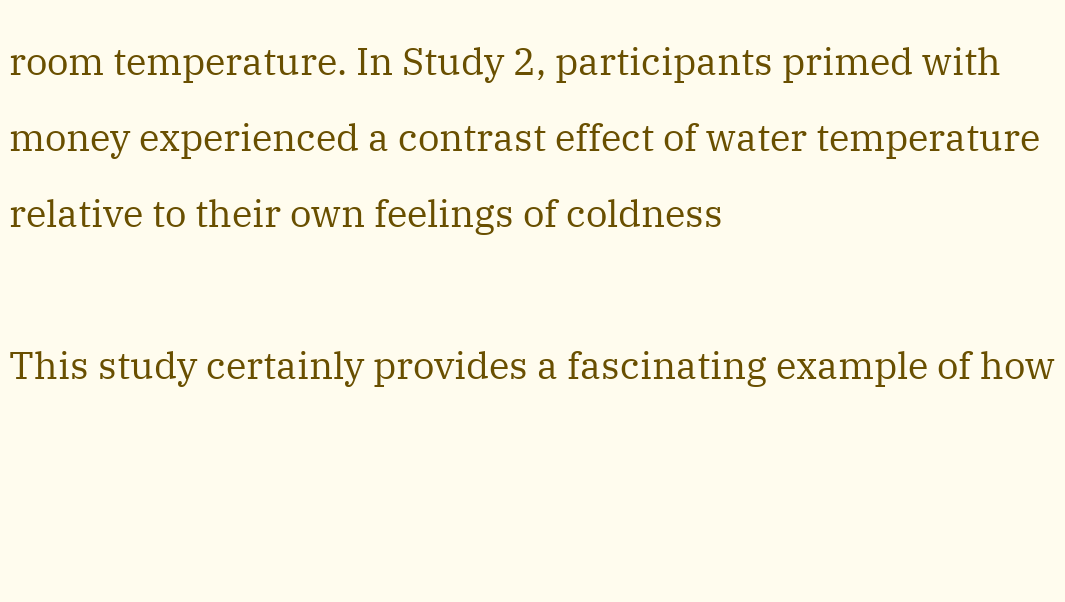room temperature. In Study 2, participants primed with money experienced a contrast effect of water temperature relative to their own feelings of coldness

This study certainly provides a fascinating example of how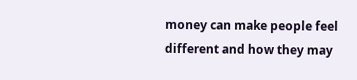money can make people feel different and how they may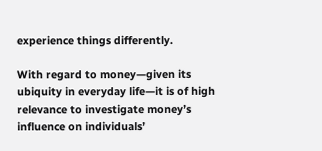experience things differently.

With regard to money—given its ubiquity in everyday life—it is of high relevance to investigate money’s influence on individuals’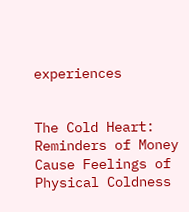experiences


The Cold Heart: Reminders of Money Cause Feelings of Physical Coldness